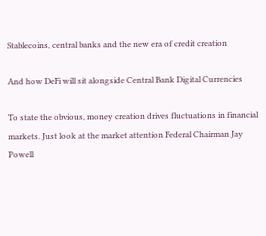Stablecoins, central banks and the new era of credit creation

And how DeFi will sit alongside Central Bank Digital Currencies

To state the obvious, money creation drives fluctuations in financial markets. Just look at the market attention Federal Chairman Jay Powell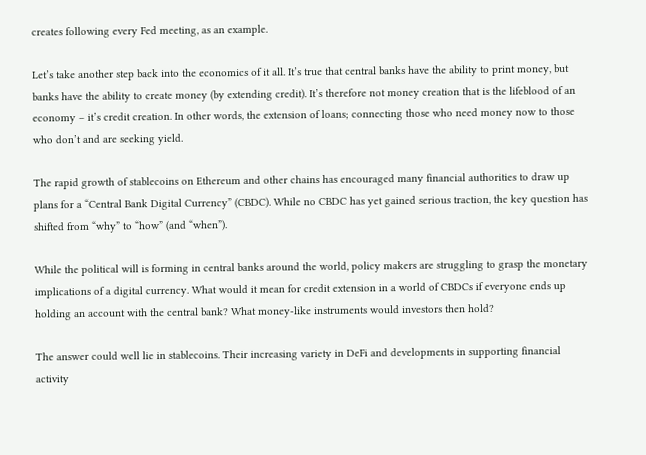creates following every Fed meeting, as an example.

Let’s take another step back into the economics of it all. It’s true that central banks have the ability to print money, but banks have the ability to create money (by extending credit). It’s therefore not money creation that is the lifeblood of an economy – it’s credit creation. In other words, the extension of loans; connecting those who need money now to those who don’t and are seeking yield.

The rapid growth of stablecoins on Ethereum and other chains has encouraged many financial authorities to draw up plans for a “Central Bank Digital Currency” (CBDC). While no CBDC has yet gained serious traction, the key question has shifted from “why” to “how” (and “when”).

While the political will is forming in central banks around the world, policy makers are struggling to grasp the monetary implications of a digital currency. What would it mean for credit extension in a world of CBDCs if everyone ends up holding an account with the central bank? What money-like instruments would investors then hold?

The answer could well lie in stablecoins. Their increasing variety in DeFi and developments in supporting financial activity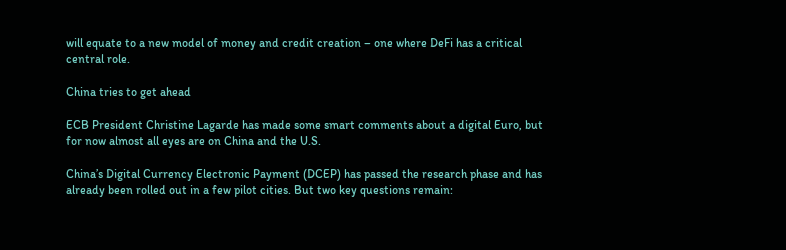will equate to a new model of money and credit creation – one where DeFi has a critical central role.

China tries to get ahead

ECB President Christine Lagarde has made some smart comments about a digital Euro, but for now almost all eyes are on China and the U.S.

China’s Digital Currency Electronic Payment (DCEP) has passed the research phase and has already been rolled out in a few pilot cities. But two key questions remain: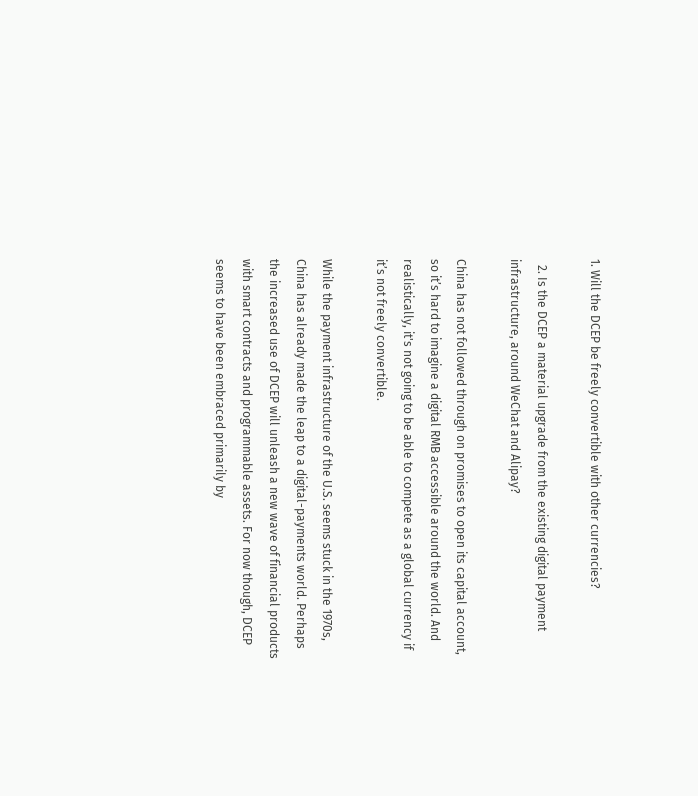1. Will the DCEP be freely convertible with other currencies?

  2. Is the DCEP a material upgrade from the existing digital payment infrastructure, around WeChat and Alipay?

China has not followed through on promises to open its capital account, so it’s hard to imagine a digital RMB accessible around the world. And realistically, it's not going to be able to compete as a global currency if it’s not freely convertible.

While the payment infrastructure of the U.S. seems stuck in the 1970s, China has already made the leap to a digital-payments world. Perhaps the increased use of DCEP will unleash a new wave of financial products with smart contracts and programmable assets. For now though, DCEP seems to have been embraced primarily by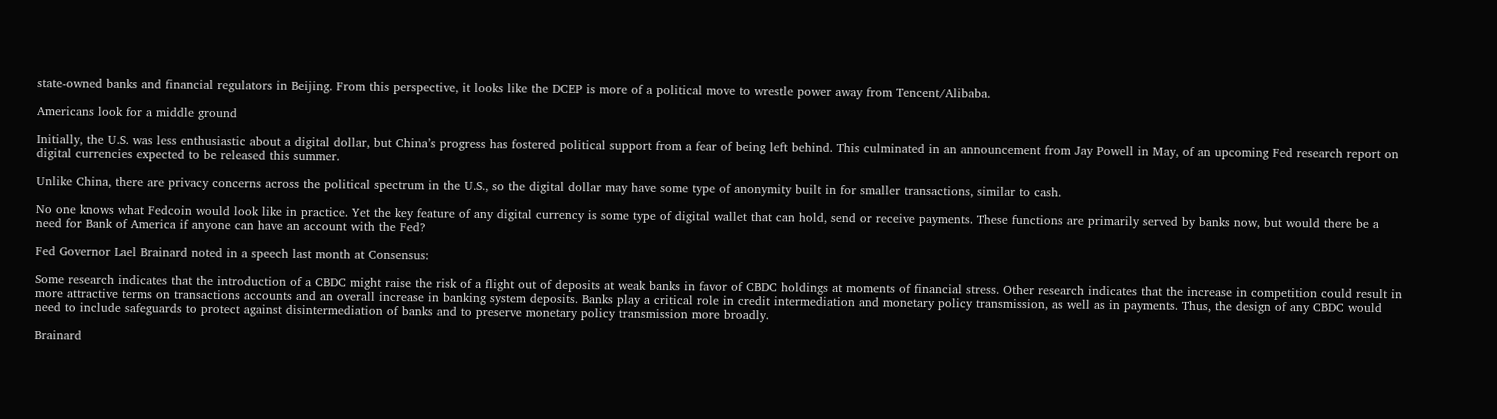state-owned banks and financial regulators in Beijing. From this perspective, it looks like the DCEP is more of a political move to wrestle power away from Tencent/Alibaba.

Americans look for a middle ground

Initially, the U.S. was less enthusiastic about a digital dollar, but China’s progress has fostered political support from a fear of being left behind. This culminated in an announcement from Jay Powell in May, of an upcoming Fed research report on digital currencies expected to be released this summer.

Unlike China, there are privacy concerns across the political spectrum in the U.S., so the digital dollar may have some type of anonymity built in for smaller transactions, similar to cash.

No one knows what Fedcoin would look like in practice. Yet the key feature of any digital currency is some type of digital wallet that can hold, send or receive payments. These functions are primarily served by banks now, but would there be a need for Bank of America if anyone can have an account with the Fed?

Fed Governor Lael Brainard noted in a speech last month at Consensus:

Some research indicates that the introduction of a CBDC might raise the risk of a flight out of deposits at weak banks in favor of CBDC holdings at moments of financial stress. Other research indicates that the increase in competition could result in more attractive terms on transactions accounts and an overall increase in banking system deposits. Banks play a critical role in credit intermediation and monetary policy transmission, as well as in payments. Thus, the design of any CBDC would need to include safeguards to protect against disintermediation of banks and to preserve monetary policy transmission more broadly.

Brainard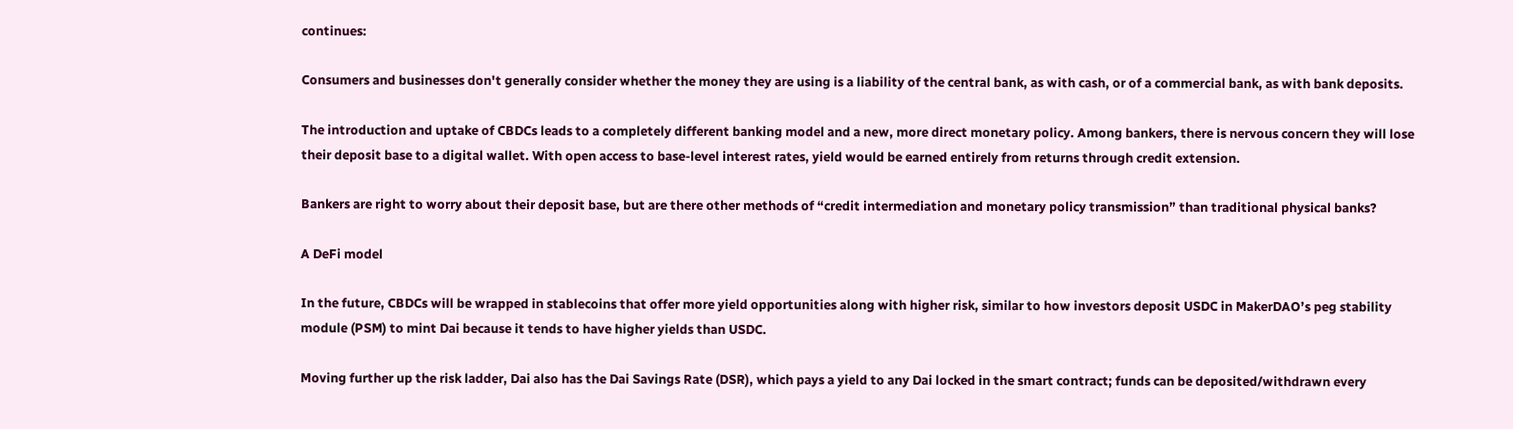continues:

Consumers and businesses don't generally consider whether the money they are using is a liability of the central bank, as with cash, or of a commercial bank, as with bank deposits.

The introduction and uptake of CBDCs leads to a completely different banking model and a new, more direct monetary policy. Among bankers, there is nervous concern they will lose their deposit base to a digital wallet. With open access to base-level interest rates, yield would be earned entirely from returns through credit extension.

Bankers are right to worry about their deposit base, but are there other methods of “credit intermediation and monetary policy transmission” than traditional physical banks?

A DeFi model

In the future, CBDCs will be wrapped in stablecoins that offer more yield opportunities along with higher risk, similar to how investors deposit USDC in MakerDAO’s peg stability module (PSM) to mint Dai because it tends to have higher yields than USDC.

Moving further up the risk ladder, Dai also has the Dai Savings Rate (DSR), which pays a yield to any Dai locked in the smart contract; funds can be deposited/withdrawn every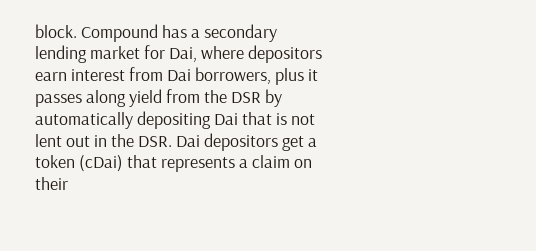block. Compound has a secondary lending market for Dai, where depositors earn interest from Dai borrowers, plus it passes along yield from the DSR by automatically depositing Dai that is not lent out in the DSR. Dai depositors get a token (cDai) that represents a claim on their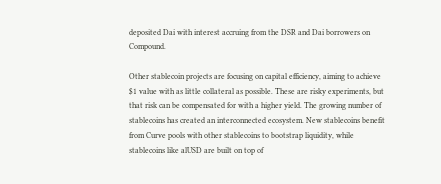deposited Dai with interest accruing from the DSR and Dai borrowers on Compound.

Other stablecoin projects are focusing on capital efficiency, aiming to achieve $1 value with as little collateral as possible. These are risky experiments, but that risk can be compensated for with a higher yield. The growing number of stablecoins has created an interconnected ecosystem. New stablecoins benefit from Curve pools with other stablecoins to bootstrap liquidity, while stablecoins like alUSD are built on top of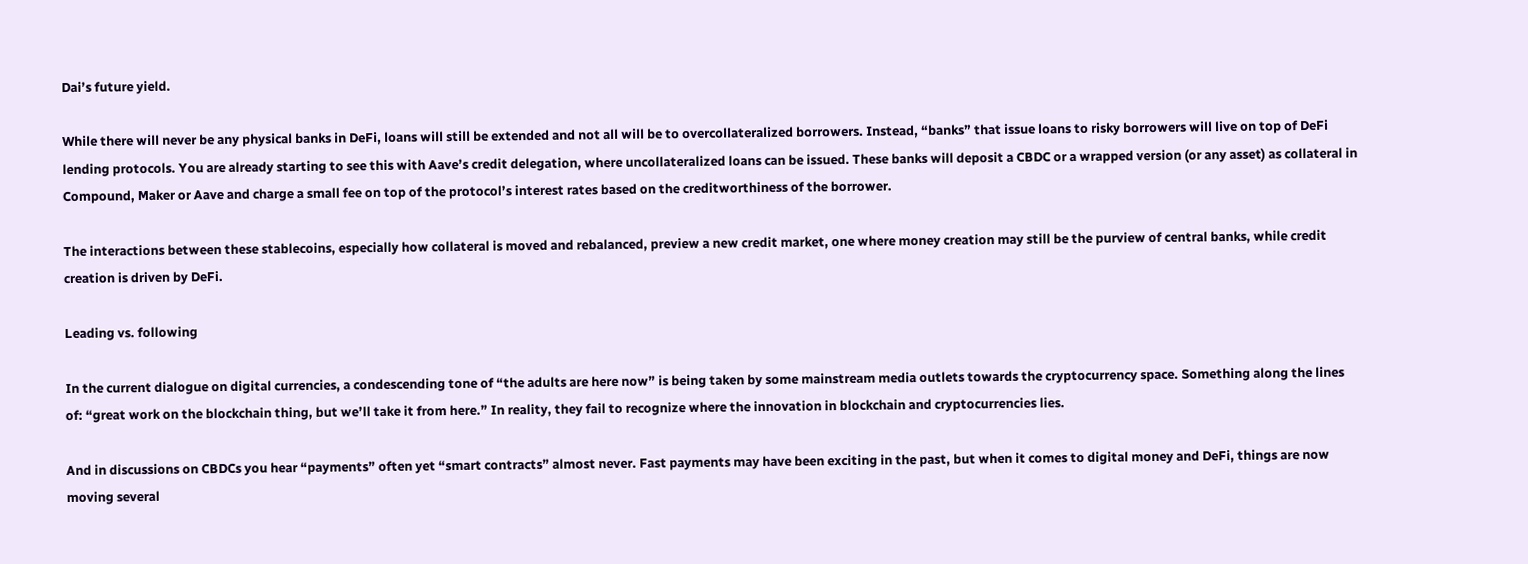Dai’s future yield.

While there will never be any physical banks in DeFi, loans will still be extended and not all will be to overcollateralized borrowers. Instead, “banks” that issue loans to risky borrowers will live on top of DeFi lending protocols. You are already starting to see this with Aave’s credit delegation, where uncollateralized loans can be issued. These banks will deposit a CBDC or a wrapped version (or any asset) as collateral in Compound, Maker or Aave and charge a small fee on top of the protocol’s interest rates based on the creditworthiness of the borrower.

The interactions between these stablecoins, especially how collateral is moved and rebalanced, preview a new credit market, one where money creation may still be the purview of central banks, while credit creation is driven by DeFi.

Leading vs. following

In the current dialogue on digital currencies, a condescending tone of “the adults are here now” is being taken by some mainstream media outlets towards the cryptocurrency space. Something along the lines of: “great work on the blockchain thing, but we’ll take it from here.” In reality, they fail to recognize where the innovation in blockchain and cryptocurrencies lies.

And in discussions on CBDCs you hear “payments” often yet “smart contracts” almost never. Fast payments may have been exciting in the past, but when it comes to digital money and DeFi, things are now moving several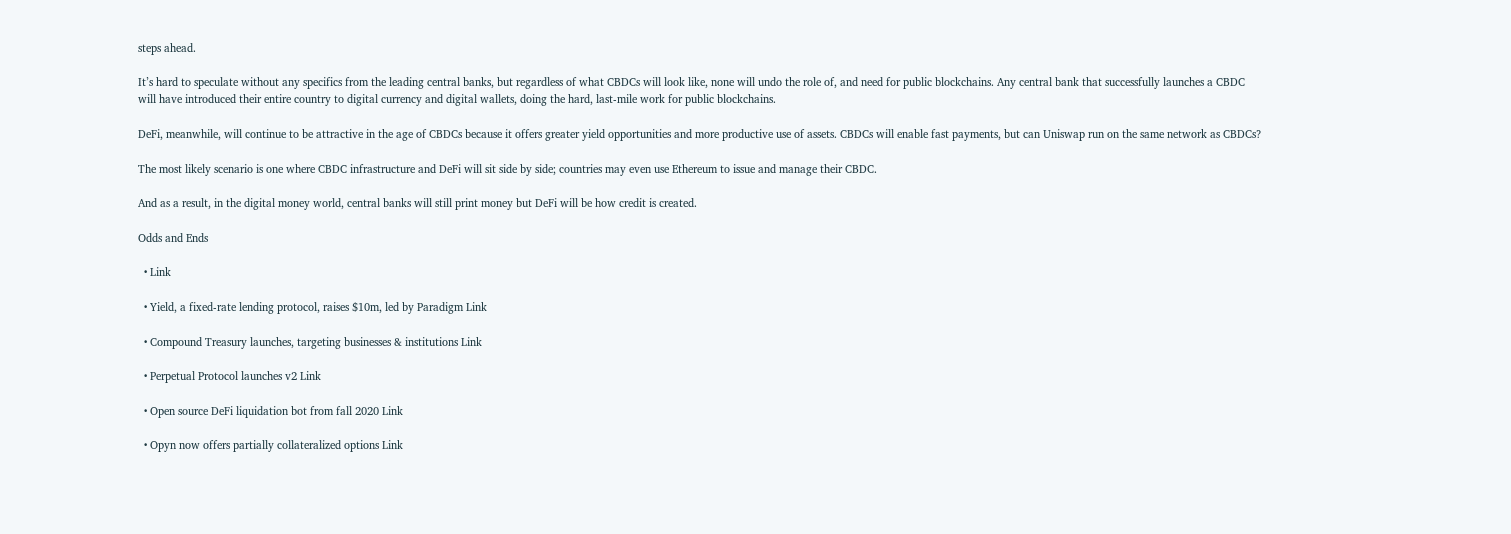steps ahead.

It’s hard to speculate without any specifics from the leading central banks, but regardless of what CBDCs will look like, none will undo the role of, and need for public blockchains. Any central bank that successfully launches a CBDC will have introduced their entire country to digital currency and digital wallets, doing the hard, last-mile work for public blockchains.

DeFi, meanwhile, will continue to be attractive in the age of CBDCs because it offers greater yield opportunities and more productive use of assets. CBDCs will enable fast payments, but can Uniswap run on the same network as CBDCs?

The most likely scenario is one where CBDC infrastructure and DeFi will sit side by side; countries may even use Ethereum to issue and manage their CBDC.

And as a result, in the digital money world, central banks will still print money but DeFi will be how credit is created.

Odds and Ends

  • Link

  • Yield, a fixed-rate lending protocol, raises $10m, led by Paradigm Link

  • Compound Treasury launches, targeting businesses & institutions Link

  • Perpetual Protocol launches v2 Link

  • Open source DeFi liquidation bot from fall 2020 Link

  • Opyn now offers partially collateralized options Link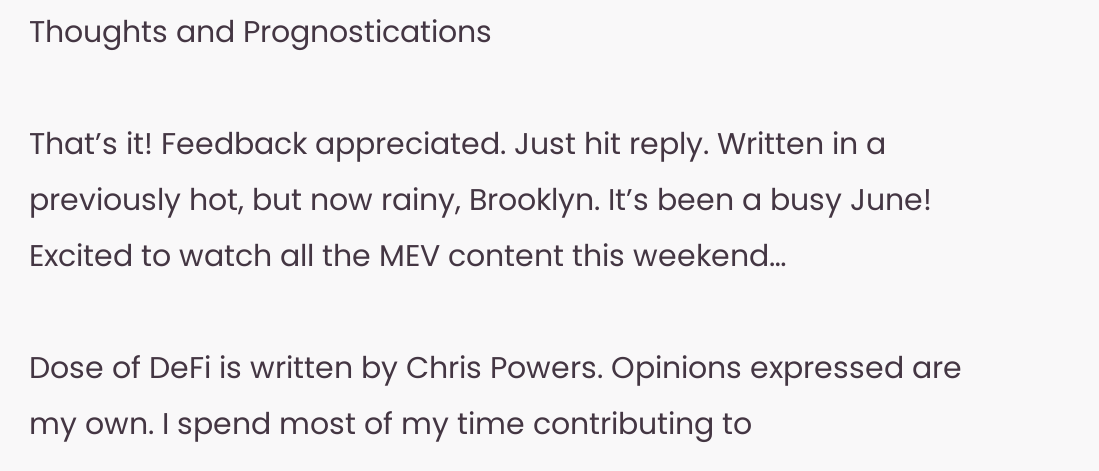Thoughts and Prognostications

That’s it! Feedback appreciated. Just hit reply. Written in a previously hot, but now rainy, Brooklyn. It’s been a busy June! Excited to watch all the MEV content this weekend…

Dose of DeFi is written by Chris Powers. Opinions expressed are my own. I spend most of my time contributing to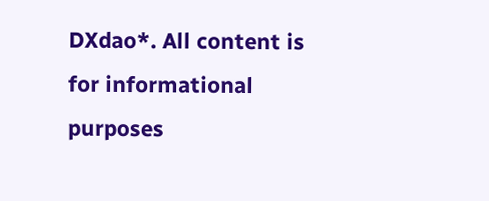DXdao*. All content is for informational purposes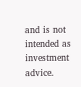and is not intended as investment advice.